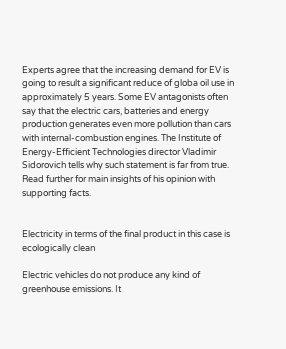Experts agree that the increasing demand for EV is going to result a significant reduce of globa oil use in approximately 5 years. Some EV antagonists often say that the electric cars, batteries and energy production generates even more pollution than cars with internal-combustion engines. The Institute of Energy-Efficient Technologies director Vladimir Sidorovich tells why such statement is far from true. Read further for main insights of his opinion with supporting facts.


Electricity in terms of the final product in this case is ecologically clean

Electric vehicles do not produce any kind of greenhouse emissions. It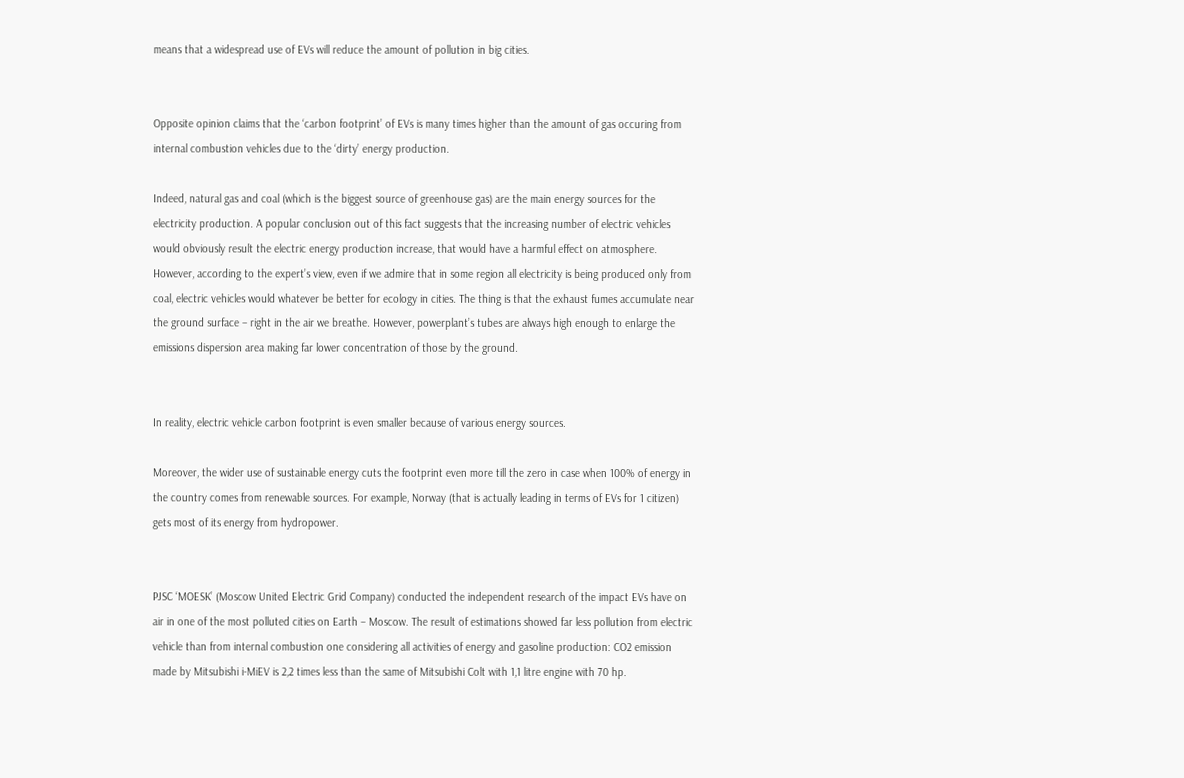means that a widespread use of EVs will reduce the amount of pollution in big cities.


Opposite opinion claims that the ‘carbon footprint’ of EVs is many times higher than the amount of gas occuring from internal combustion vehicles due to the ‘dirty’ energy production.

Indeed, natural gas and coal (which is the biggest source of greenhouse gas) are the main energy sources for the electricity production. A popular conclusion out of this fact suggests that the increasing number of electric vehicles would obviously result the electric energy production increase, that would have a harmful effect on atmosphere. However, according to the expert’s view, even if we admire that in some region all electricity is being produced only from coal, electric vehicles would whatever be better for ecology in cities. The thing is that the exhaust fumes accumulate near the ground surface – right in the air we breathe. However, powerplant’s tubes are always high enough to enlarge the emissions dispersion area making far lower concentration of those by the ground.


In reality, electric vehicle carbon footprint is even smaller because of various energy sources.

Moreover, the wider use of sustainable energy cuts the footprint even more till the zero in case when 100% of energy in the country comes from renewable sources. For example, Norway (that is actually leading in terms of EVs for 1 citizen) gets most of its energy from hydropower.


PJSC ‘MOESK’ (Moscow United Electric Grid Company) conducted the independent research of the impact EVs have on air in one of the most polluted cities on Earth – Moscow. The result of estimations showed far less pollution from electric vehicle than from internal combustion one considering all activities of energy and gasoline production: CO2 emission made by Mitsubishi i-MiEV is 2,2 times less than the same of Mitsubishi Colt with 1,1 litre engine with 70 hp.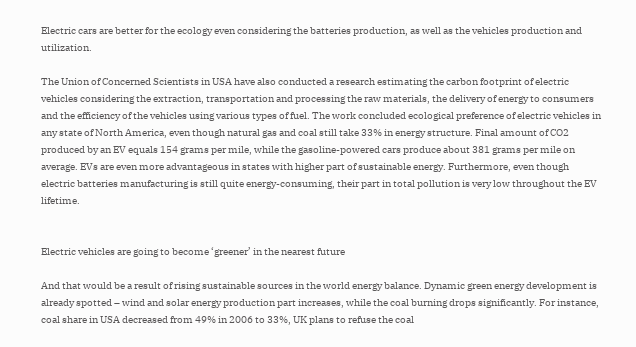Electric cars are better for the ecology even considering the batteries production, as well as the vehicles production and utilization.

The Union of Concerned Scientists in USA have also conducted a research estimating the carbon footprint of electric vehicles considering the extraction, transportation and processing the raw materials, the delivery of energy to consumers and the efficiency of the vehicles using various types of fuel. The work concluded ecological preference of electric vehicles in any state of North America, even though natural gas and coal still take 33% in energy structure. Final amount of CO2 produced by an EV equals 154 grams per mile, while the gasoline-powered cars produce about 381 grams per mile on average. EVs are even more advantageous in states with higher part of sustainable energy. Furthermore, even though electric batteries manufacturing is still quite energy-consuming, their part in total pollution is very low throughout the EV lifetime.


Electric vehicles are going to become ‘greener’ in the nearest future

And that would be a result of rising sustainable sources in the world energy balance. Dynamic green energy development is already spotted – wind and solar energy production part increases, while the coal burning drops significantly. For instance, coal share in USA decreased from 49% in 2006 to 33%, UK plans to refuse the coal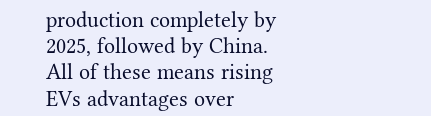production completely by 2025, followed by China. All of these means rising EVs advantages over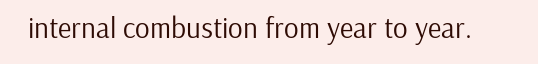internal combustion from year to year.